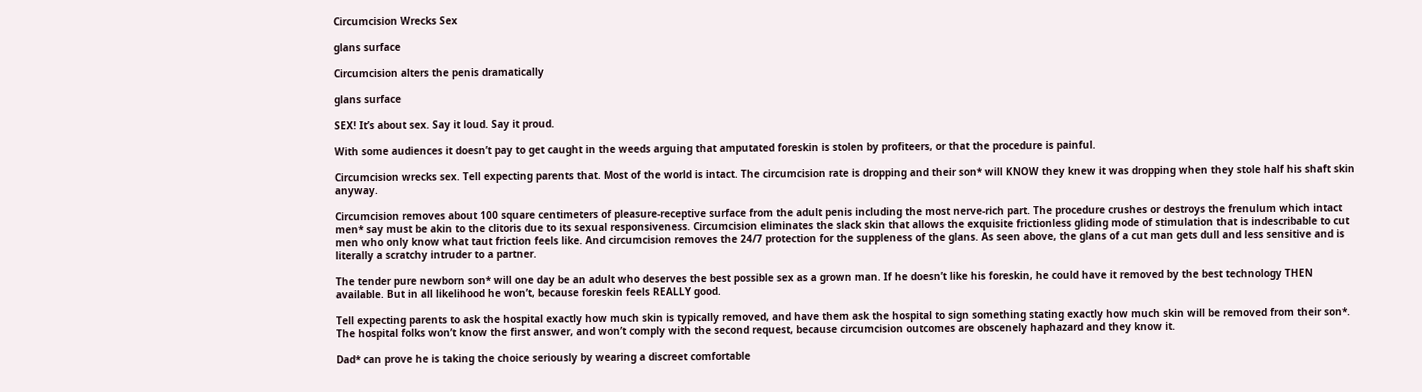Circumcision Wrecks Sex

glans surface

Circumcision alters the penis dramatically

glans surface

SEX! It’s about sex. Say it loud. Say it proud.

With some audiences it doesn’t pay to get caught in the weeds arguing that amputated foreskin is stolen by profiteers, or that the procedure is painful.

Circumcision wrecks sex. Tell expecting parents that. Most of the world is intact. The circumcision rate is dropping and their son* will KNOW they knew it was dropping when they stole half his shaft skin anyway.

Circumcision removes about 100 square centimeters of pleasure-receptive surface from the adult penis including the most nerve-rich part. The procedure crushes or destroys the frenulum which intact men* say must be akin to the clitoris due to its sexual responsiveness. Circumcision eliminates the slack skin that allows the exquisite frictionless gliding mode of stimulation that is indescribable to cut men who only know what taut friction feels like. And circumcision removes the 24/7 protection for the suppleness of the glans. As seen above, the glans of a cut man gets dull and less sensitive and is literally a scratchy intruder to a partner.

The tender pure newborn son* will one day be an adult who deserves the best possible sex as a grown man. If he doesn’t like his foreskin, he could have it removed by the best technology THEN available. But in all likelihood he won’t, because foreskin feels REALLY good.

Tell expecting parents to ask the hospital exactly how much skin is typically removed, and have them ask the hospital to sign something stating exactly how much skin will be removed from their son*. The hospital folks won’t know the first answer, and won’t comply with the second request, because circumcision outcomes are obscenely haphazard and they know it.

Dad* can prove he is taking the choice seriously by wearing a discreet comfortable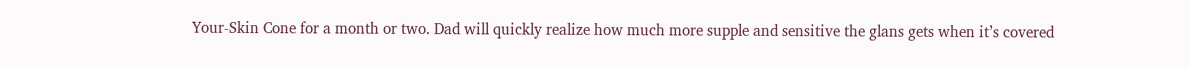Your-Skin Cone for a month or two. Dad will quickly realize how much more supple and sensitive the glans gets when it’s covered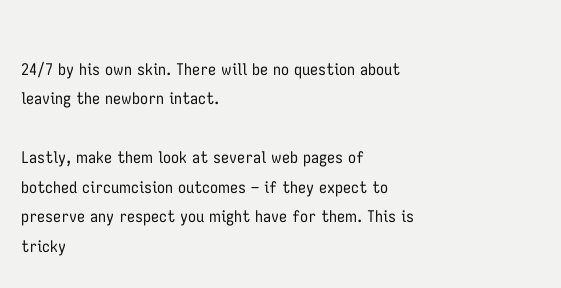24/7 by his own skin. There will be no question about leaving the newborn intact.

Lastly, make them look at several web pages of botched circumcision outcomes – if they expect to preserve any respect you might have for them. This is tricky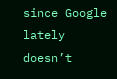since Google lately doesn’t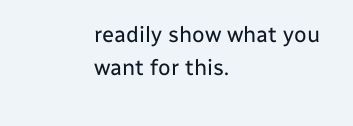readily show what you want for this.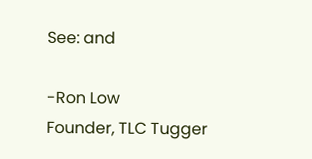See: and

-Ron Low
Founder, TLC Tugger